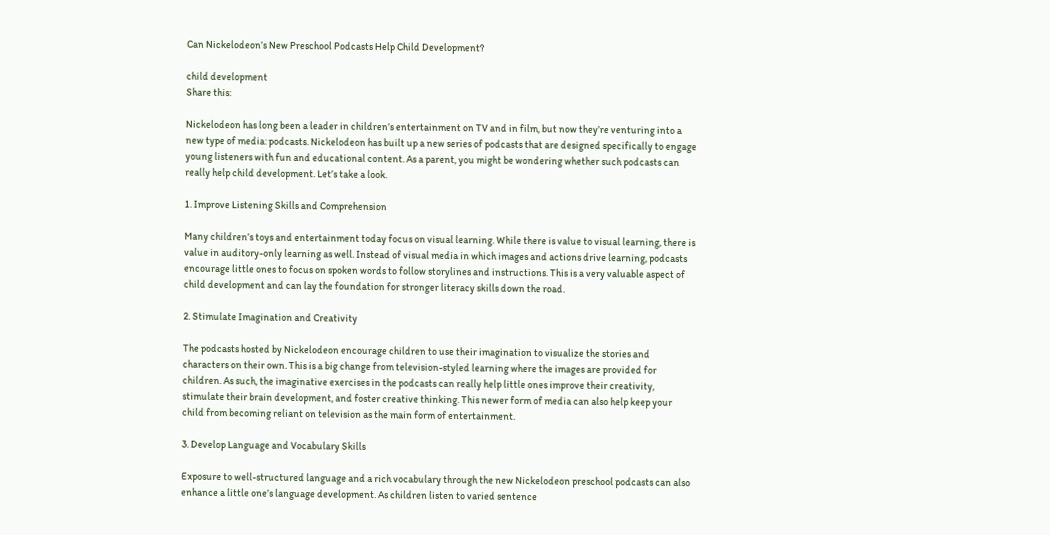Can Nickelodeon’s New Preschool Podcasts Help Child Development?

child development
Share this:

Nickelodeon has long been a leader in children’s entertainment on TV and in film, but now they’re venturing into a new type of media: podcasts. Nickelodeon has built up a new series of podcasts that are designed specifically to engage young listeners with fun and educational content. As a parent, you might be wondering whether such podcasts can really help child development. Let’s take a look.

1. Improve Listening Skills and Comprehension

Many children’s toys and entertainment today focus on visual learning. While there is value to visual learning, there is value in auditory-only learning as well. Instead of visual media in which images and actions drive learning, podcasts encourage little ones to focus on spoken words to follow storylines and instructions. This is a very valuable aspect of child development and can lay the foundation for stronger literacy skills down the road.

2. Stimulate Imagination and Creativity

The podcasts hosted by Nickelodeon encourage children to use their imagination to visualize the stories and characters on their own. This is a big change from television-styled learning where the images are provided for children. As such, the imaginative exercises in the podcasts can really help little ones improve their creativity, stimulate their brain development, and foster creative thinking. This newer form of media can also help keep your child from becoming reliant on television as the main form of entertainment.

3. Develop Language and Vocabulary Skills

Exposure to well-structured language and a rich vocabulary through the new Nickelodeon preschool podcasts can also enhance a little one’s language development. As children listen to varied sentence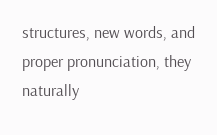structures, new words, and proper pronunciation, they naturally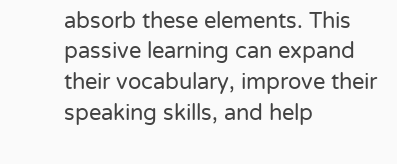absorb these elements. This passive learning can expand their vocabulary, improve their speaking skills, and help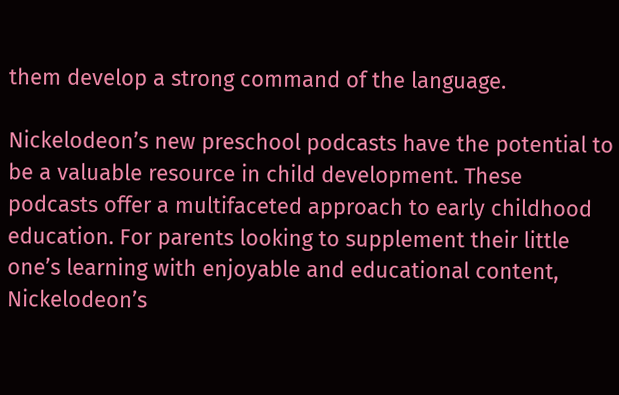them develop a strong command of the language.

Nickelodeon’s new preschool podcasts have the potential to be a valuable resource in child development. These podcasts offer a multifaceted approach to early childhood education. For parents looking to supplement their little one’s learning with enjoyable and educational content, Nickelodeon’s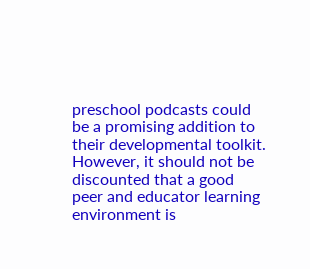preschool podcasts could be a promising addition to their developmental toolkit. However, it should not be discounted that a good peer and educator learning environment is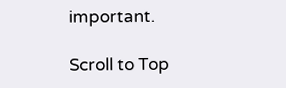important.

Scroll to Top